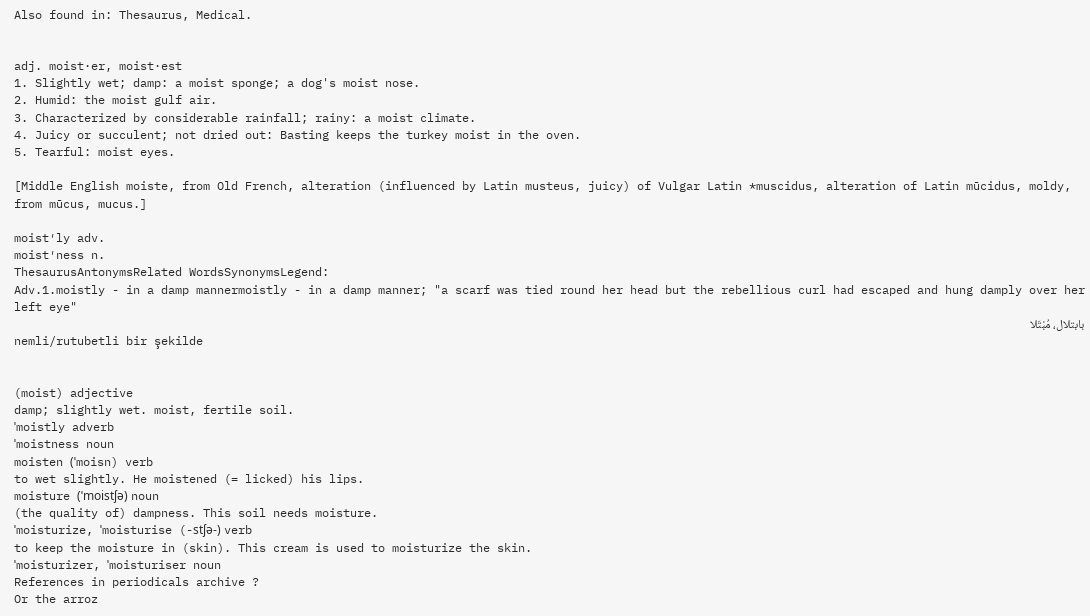Also found in: Thesaurus, Medical.


adj. moist·er, moist·est
1. Slightly wet; damp: a moist sponge; a dog's moist nose.
2. Humid: the moist gulf air.
3. Characterized by considerable rainfall; rainy: a moist climate.
4. Juicy or succulent; not dried out: Basting keeps the turkey moist in the oven.
5. Tearful: moist eyes.

[Middle English moiste, from Old French, alteration (influenced by Latin musteus, juicy) of Vulgar Latin *muscidus, alteration of Latin mūcidus, moldy, from mūcus, mucus.]

moist′ly adv.
moist′ness n.
ThesaurusAntonymsRelated WordsSynonymsLegend:
Adv.1.moistly - in a damp mannermoistly - in a damp manner; "a scarf was tied round her head but the rebellious curl had escaped and hung damply over her left eye"
بابتلال، مُبْتَلا
nemli/rutubetli bir şekilde


(moist) adjective
damp; slightly wet. moist, fertile soil.
ˈmoistly adverb
ˈmoistness noun
moisten (ˈmoisn) verb
to wet slightly. He moistened (= licked) his lips.
moisture (ˈmoistʃə) noun
(the quality of) dampness. This soil needs moisture.
ˈmoisturize, ˈmoisturise (-stʃə-) verb
to keep the moisture in (skin). This cream is used to moisturize the skin.
ˈmoisturizer, ˈmoisturiser noun
References in periodicals archive ?
Or the arroz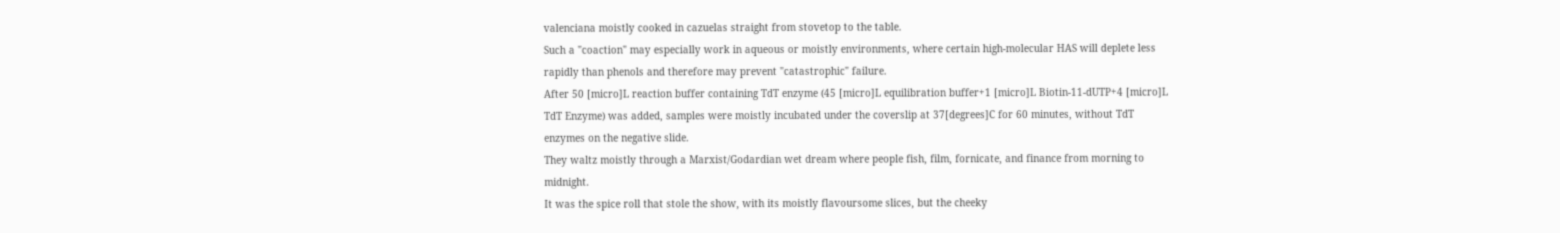valenciana moistly cooked in cazuelas straight from stovetop to the table.
Such a "coaction" may especially work in aqueous or moistly environments, where certain high-molecular HAS will deplete less rapidly than phenols and therefore may prevent "catastrophic" failure.
After 50 [micro]L reaction buffer containing TdT enzyme (45 [micro]L equilibration buffer+1 [micro]L Biotin-11-dUTP+4 [micro]L TdT Enzyme) was added, samples were moistly incubated under the coverslip at 37[degrees]C for 60 minutes, without TdT enzymes on the negative slide.
They waltz moistly through a Marxist/Godardian wet dream where people fish, film, fornicate, and finance from morning to midnight.
It was the spice roll that stole the show, with its moistly flavoursome slices, but the cheeky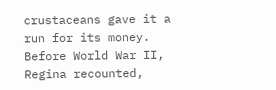crustaceans gave it a run for its money.
Before World War II, Regina recounted,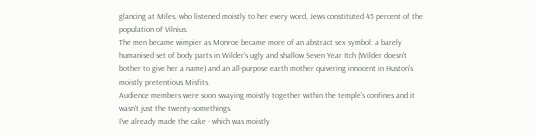glancing at Miles, who listened moistly to her every word, Jews constituted 45 percent of the population of Vilnius.
The men became wimpier as Monroe became more of an abstract sex symbol: a barely humanised set of body parts in Wilder's ugly and shallow Seven Year Itch (Wilder doesn't bother to give her a name) and an all-purpose earth mother quivering innocent in Huston's moistly pretentious Misfits.
Audience members were soon swaying moistly together within the temple's confines and it wasn't just the twenty-somethings.
I've already made the cake - which was moistly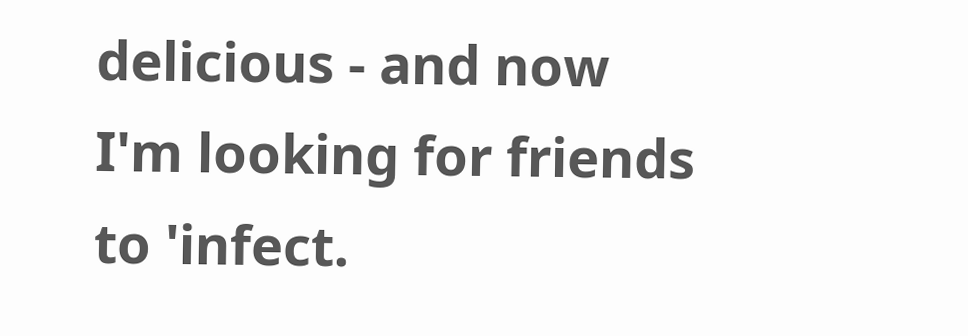delicious - and now I'm looking for friends to 'infect.